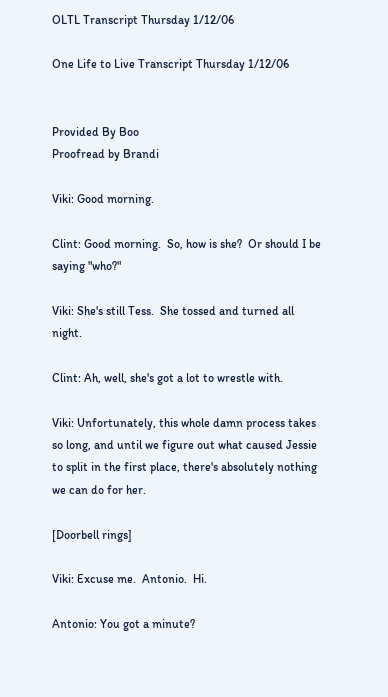OLTL Transcript Thursday 1/12/06

One Life to Live Transcript Thursday 1/12/06


Provided By Boo
Proofread by Brandi

Viki: Good morning.

Clint: Good morning.  So, how is she?  Or should I be saying "who?"

Viki: She's still Tess.  She tossed and turned all night.

Clint: Ah, well, she's got a lot to wrestle with.

Viki: Unfortunately, this whole damn process takes so long, and until we figure out what caused Jessie to split in the first place, there's absolutely nothing we can do for her.

[Doorbell rings]

Viki: Excuse me.  Antonio.  Hi.

Antonio: You got a minute?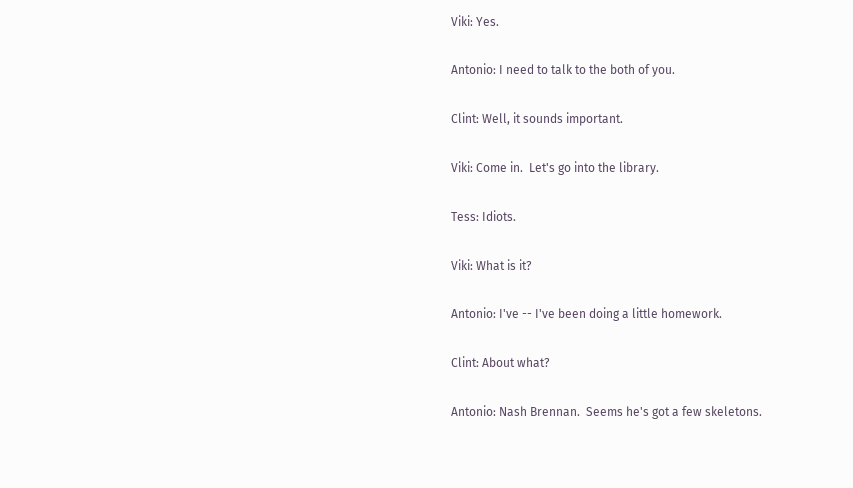Viki: Yes.

Antonio: I need to talk to the both of you.

Clint: Well, it sounds important.

Viki: Come in.  Let's go into the library.

Tess: Idiots.

Viki: What is it?

Antonio: I've -- I've been doing a little homework.

Clint: About what?

Antonio: Nash Brennan.  Seems he's got a few skeletons.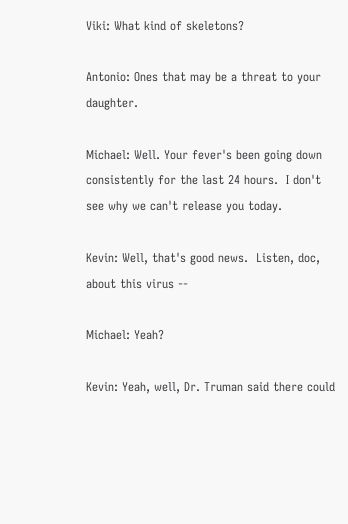Viki: What kind of skeletons?

Antonio: Ones that may be a threat to your daughter.

Michael: Well. Your fever's been going down consistently for the last 24 hours.  I don't see why we can't release you today.

Kevin: Well, that's good news.  Listen, doc, about this virus --

Michael: Yeah?

Kevin: Yeah, well, Dr. Truman said there could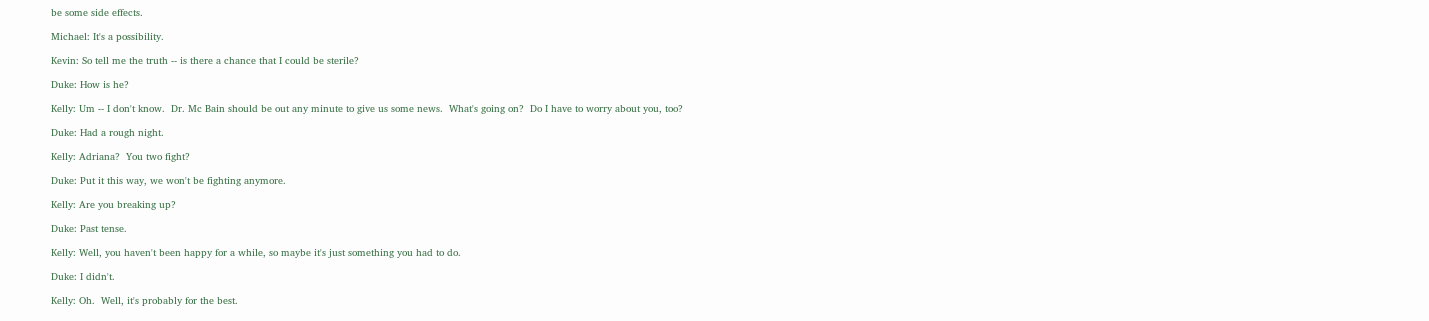be some side effects.

Michael: It's a possibility.

Kevin: So tell me the truth -- is there a chance that I could be sterile?

Duke: How is he?

Kelly: Um -- I don't know.  Dr. Mc Bain should be out any minute to give us some news.  What's going on?  Do I have to worry about you, too?

Duke: Had a rough night.

Kelly: Adriana?  You two fight?

Duke: Put it this way, we won't be fighting anymore.

Kelly: Are you breaking up?

Duke: Past tense.

Kelly: Well, you haven't been happy for a while, so maybe it's just something you had to do.

Duke: I didn't.

Kelly: Oh.  Well, it's probably for the best.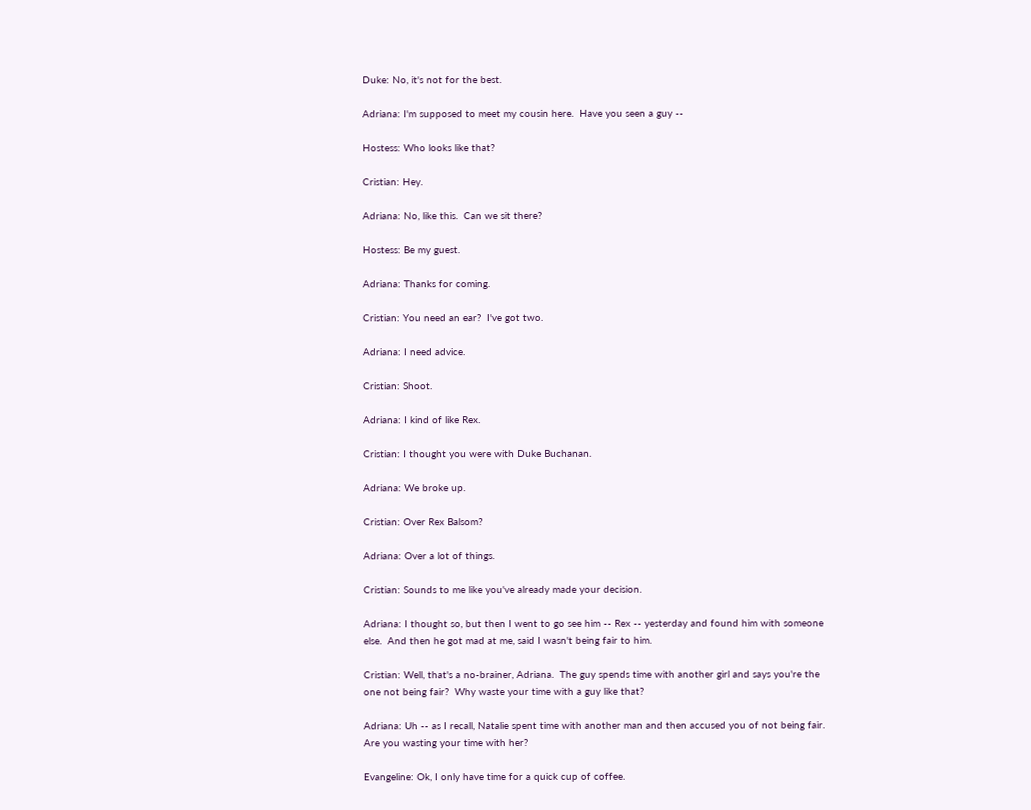Duke: No, it's not for the best.

Adriana: I'm supposed to meet my cousin here.  Have you seen a guy --

Hostess: Who looks like that?

Cristian: Hey.

Adriana: No, like this.  Can we sit there?

Hostess: Be my guest.

Adriana: Thanks for coming.

Cristian: You need an ear?  I've got two.

Adriana: I need advice.

Cristian: Shoot.

Adriana: I kind of like Rex.

Cristian: I thought you were with Duke Buchanan.

Adriana: We broke up.

Cristian: Over Rex Balsom?

Adriana: Over a lot of things.

Cristian: Sounds to me like you've already made your decision.

Adriana: I thought so, but then I went to go see him -- Rex -- yesterday and found him with someone else.  And then he got mad at me, said I wasn't being fair to him.

Cristian: Well, that's a no-brainer, Adriana.  The guy spends time with another girl and says you're the one not being fair?  Why waste your time with a guy like that?

Adriana: Uh -- as I recall, Natalie spent time with another man and then accused you of not being fair.  Are you wasting your time with her?

Evangeline: Ok, I only have time for a quick cup of coffee.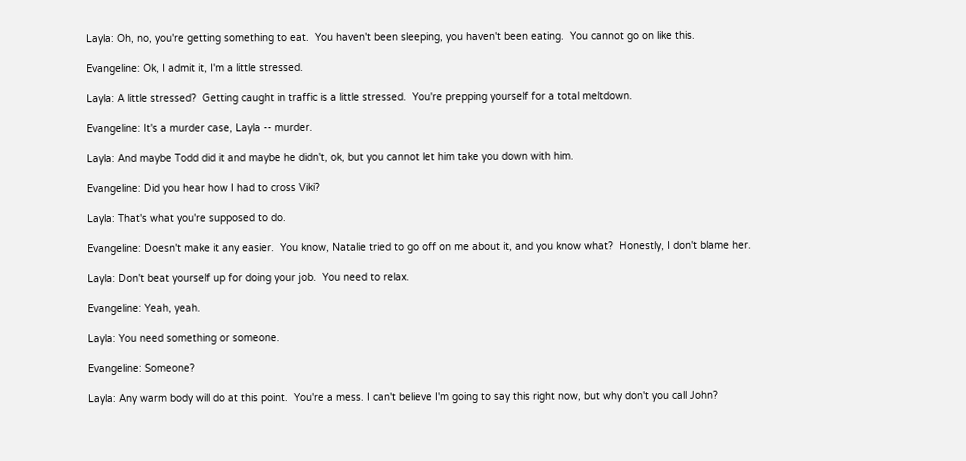Layla: Oh, no, you're getting something to eat.  You haven't been sleeping, you haven't been eating.  You cannot go on like this.

Evangeline: Ok, I admit it, I'm a little stressed.

Layla: A little stressed?  Getting caught in traffic is a little stressed.  You're prepping yourself for a total meltdown.

Evangeline: It's a murder case, Layla -- murder.

Layla: And maybe Todd did it and maybe he didn't, ok, but you cannot let him take you down with him.

Evangeline: Did you hear how I had to cross Viki?

Layla: That's what you're supposed to do.

Evangeline: Doesn't make it any easier.  You know, Natalie tried to go off on me about it, and you know what?  Honestly, I don't blame her.

Layla: Don't beat yourself up for doing your job.  You need to relax.

Evangeline: Yeah, yeah.

Layla: You need something or someone.

Evangeline: Someone?

Layla: Any warm body will do at this point.  You're a mess. I can't believe I'm going to say this right now, but why don't you call John?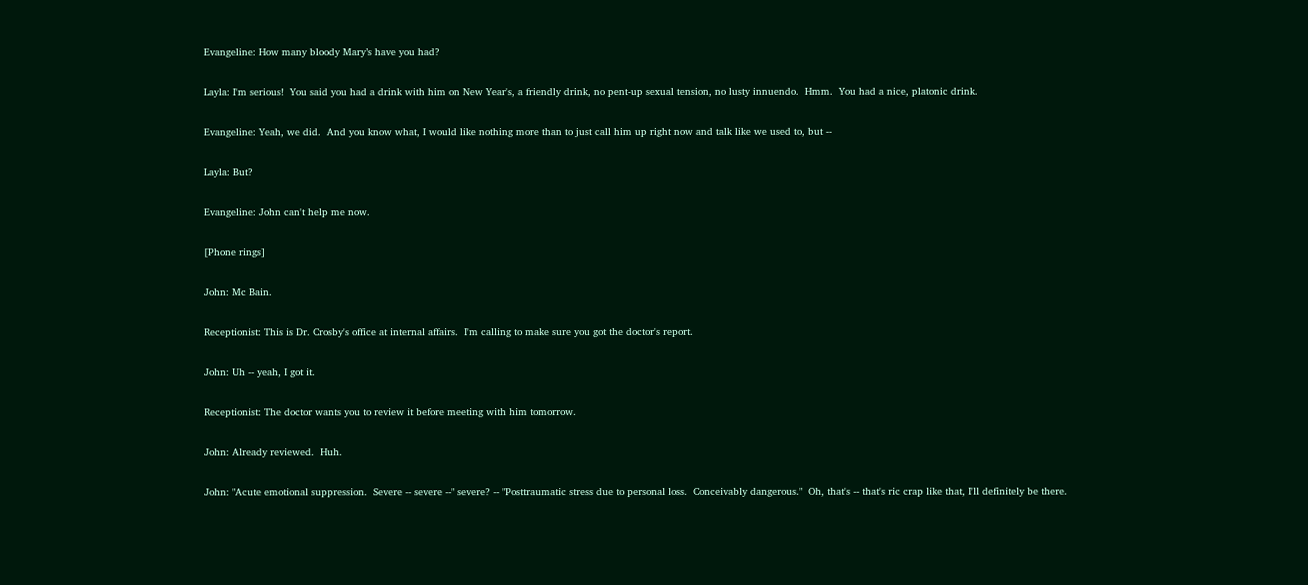Evangeline: How many bloody Mary’s have you had?

Layla: I'm serious!  You said you had a drink with him on New Year's, a friendly drink, no pent-up sexual tension, no lusty innuendo.  Hmm.  You had a nice, platonic drink.

Evangeline: Yeah, we did.  And you know what, I would like nothing more than to just call him up right now and talk like we used to, but --

Layla: But?

Evangeline: John can't help me now.

[Phone rings]

John: Mc Bain.

Receptionist: This is Dr. Crosby's office at internal affairs.  I'm calling to make sure you got the doctor's report.

John: Uh -- yeah, I got it.

Receptionist: The doctor wants you to review it before meeting with him tomorrow.

John: Already reviewed.  Huh.

John: "Acute emotional suppression.  Severe -- severe --" severe? -- "Posttraumatic stress due to personal loss.  Conceivably dangerous."  Oh, that's -- that's ric crap like that, I'll definitely be there.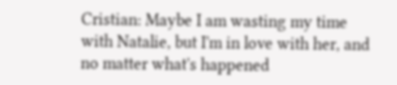Cristian: Maybe I am wasting my time with Natalie, but I'm in love with her, and no matter what's happened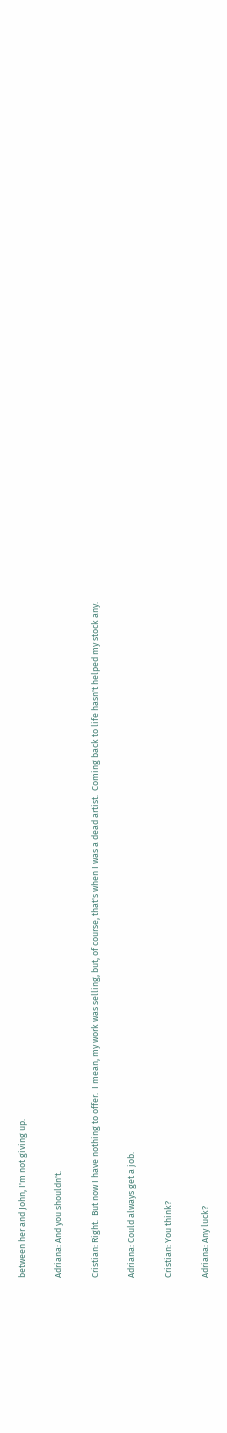between her and John, I'm not giving up.

Adriana: And you shouldn't.

Cristian: Right.  But now I have nothing to offer.  I mean, my work was selling, but, of course, that's when I was a dead artist.  Coming back to life hasn't helped my stock any.

Adriana: Could always get a job.

Cristian: You think?

Adriana: Any luck?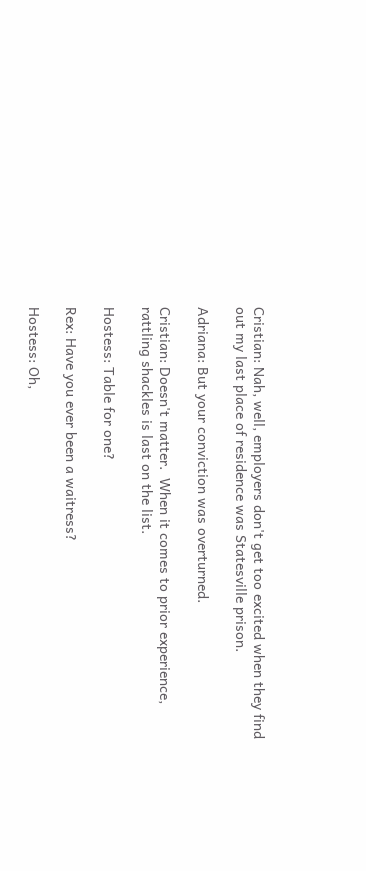Cristian: Nah, well, employers don't get too excited when they find out my last place of residence was Statesville prison.

Adriana: But your conviction was overturned.

Cristian: Doesn't matter.  When it comes to prior experience, rattling shackles is last on the list.

Hostess: Table for one?

Rex: Have you ever been a waitress?

Hostess: Oh,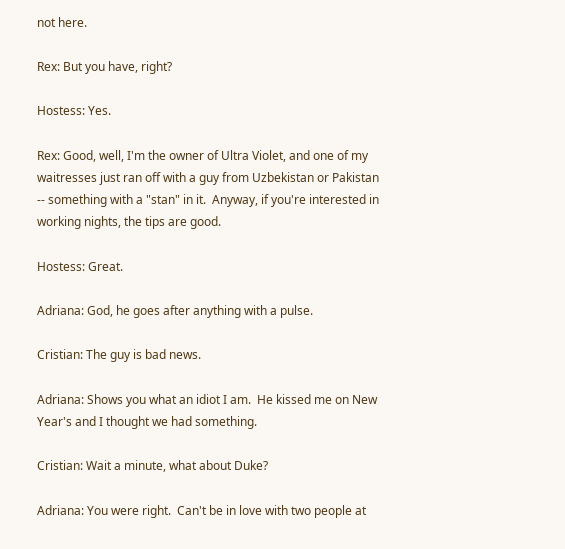not here.

Rex: But you have, right?

Hostess: Yes.

Rex: Good, well, I'm the owner of Ultra Violet, and one of my waitresses just ran off with a guy from Uzbekistan or Pakistan -- something with a "stan" in it.  Anyway, if you're interested in working nights, the tips are good.

Hostess: Great.

Adriana: God, he goes after anything with a pulse.

Cristian: The guy is bad news.

Adriana: Shows you what an idiot I am.  He kissed me on New Year's and I thought we had something.

Cristian: Wait a minute, what about Duke?

Adriana: You were right.  Can't be in love with two people at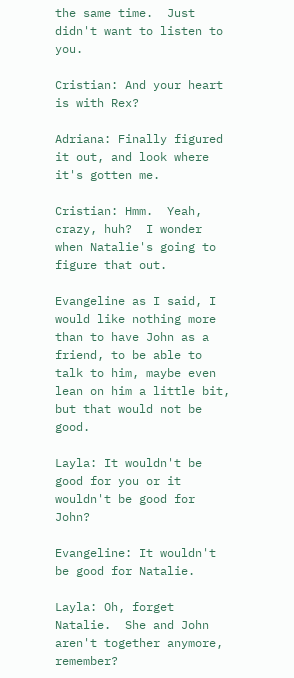the same time.  Just didn't want to listen to you.

Cristian: And your heart is with Rex?

Adriana: Finally figured it out, and look where it's gotten me.

Cristian: Hmm.  Yeah, crazy, huh?  I wonder when Natalie's going to figure that out.

Evangeline as I said, I would like nothing more than to have John as a friend, to be able to talk to him, maybe even lean on him a little bit, but that would not be good.

Layla: It wouldn't be good for you or it wouldn't be good for John?

Evangeline: It wouldn't be good for Natalie.

Layla: Oh, forget Natalie.  She and John aren't together anymore, remember?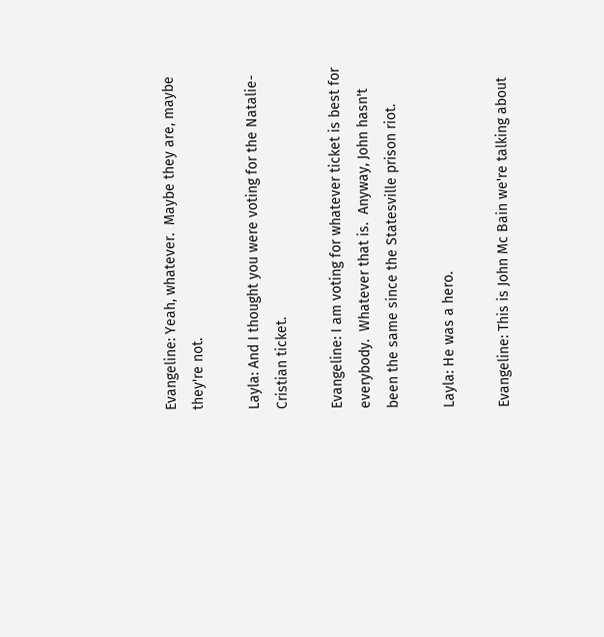Evangeline: Yeah, whatever.  Maybe they are, maybe they're not.

Layla: And I thought you were voting for the Natalie-Cristian ticket.

Evangeline: I am voting for whatever ticket is best for everybody.  Whatever that is.  Anyway, John hasn't been the same since the Statesville prison riot.

Layla: He was a hero.

Evangeline: This is John Mc Bain we're talking about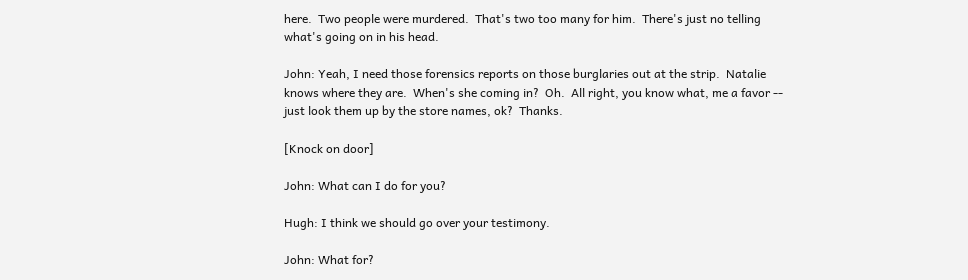here.  Two people were murdered.  That's two too many for him.  There's just no telling what's going on in his head.

John: Yeah, I need those forensics reports on those burglaries out at the strip.  Natalie knows where they are.  When's she coming in?  Oh.  All right, you know what, me a favor -- just look them up by the store names, ok?  Thanks.

[Knock on door]

John: What can I do for you?

Hugh: I think we should go over your testimony.

John: What for?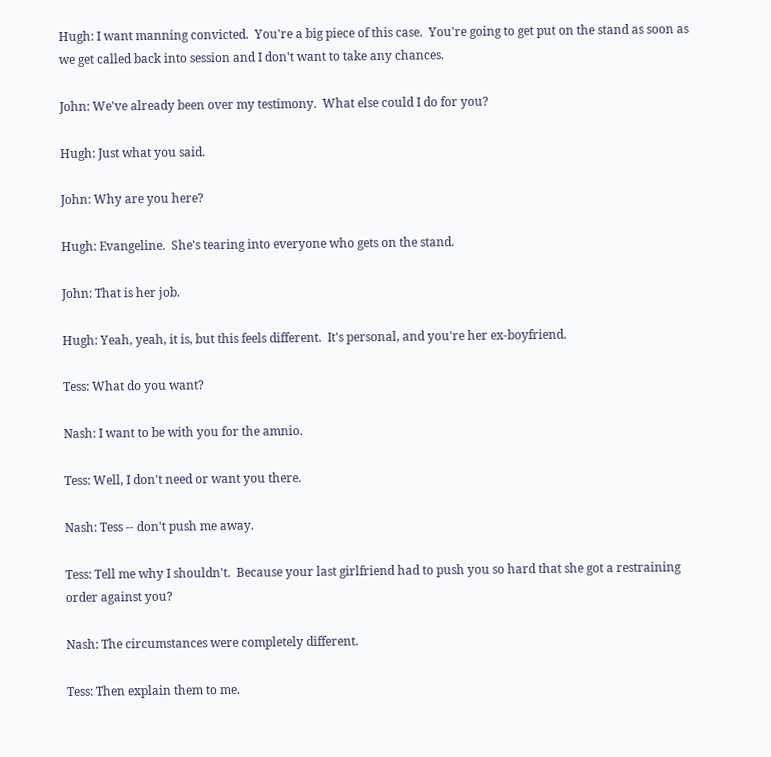Hugh: I want manning convicted.  You're a big piece of this case.  You're going to get put on the stand as soon as we get called back into session and I don't want to take any chances.

John: We've already been over my testimony.  What else could I do for you?

Hugh: Just what you said.

John: Why are you here?

Hugh: Evangeline.  She's tearing into everyone who gets on the stand.

John: That is her job.

Hugh: Yeah, yeah, it is, but this feels different.  It's personal, and you're her ex-boyfriend.

Tess: What do you want?

Nash: I want to be with you for the amnio.

Tess: Well, I don't need or want you there.

Nash: Tess -- don't push me away.

Tess: Tell me why I shouldn't.  Because your last girlfriend had to push you so hard that she got a restraining order against you?

Nash: The circumstances were completely different.

Tess: Then explain them to me.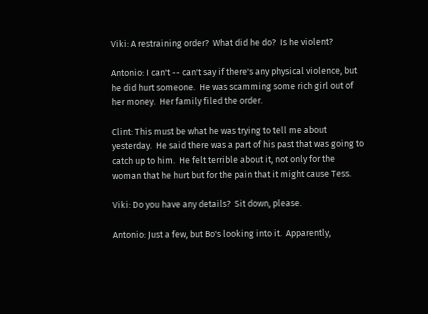Viki: A restraining order?  What did he do?  Is he violent?

Antonio: I can't -- can't say if there's any physical violence, but he did hurt someone.  He was scamming some rich girl out of her money.  Her family filed the order.

Clint: This must be what he was trying to tell me about yesterday.  He said there was a part of his past that was going to catch up to him.  He felt terrible about it, not only for the woman that he hurt but for the pain that it might cause Tess.

Viki: Do you have any details?  Sit down, please.

Antonio: Just a few, but Bo's looking into it.  Apparently,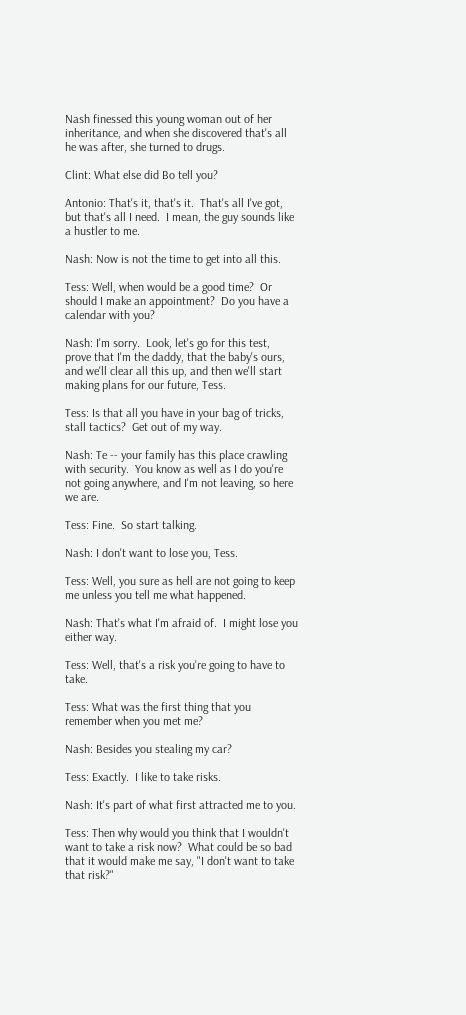Nash finessed this young woman out of her inheritance, and when she discovered that's all he was after, she turned to drugs.

Clint: What else did Bo tell you?

Antonio: That's it, that's it.  That's all I've got, but that's all I need.  I mean, the guy sounds like a hustler to me.

Nash: Now is not the time to get into all this.

Tess: Well, when would be a good time?  Or should I make an appointment?  Do you have a calendar with you?

Nash: I'm sorry.  Look, let's go for this test, prove that I'm the daddy, that the baby's ours, and we'll clear all this up, and then we'll start making plans for our future, Tess.

Tess: Is that all you have in your bag of tricks, stall tactics?  Get out of my way.

Nash: Te -- your family has this place crawling with security.  You know as well as I do you're not going anywhere, and I'm not leaving, so here we are.

Tess: Fine.  So start talking.

Nash: I don't want to lose you, Tess.

Tess: Well, you sure as hell are not going to keep me unless you tell me what happened.

Nash: That's what I'm afraid of.  I might lose you either way.

Tess: Well, that's a risk you're going to have to take.

Tess: What was the first thing that you remember when you met me?

Nash: Besides you stealing my car?

Tess: Exactly.  I like to take risks.

Nash: It's part of what first attracted me to you.

Tess: Then why would you think that I wouldn't want to take a risk now?  What could be so bad that it would make me say, "I don't want to take that risk?"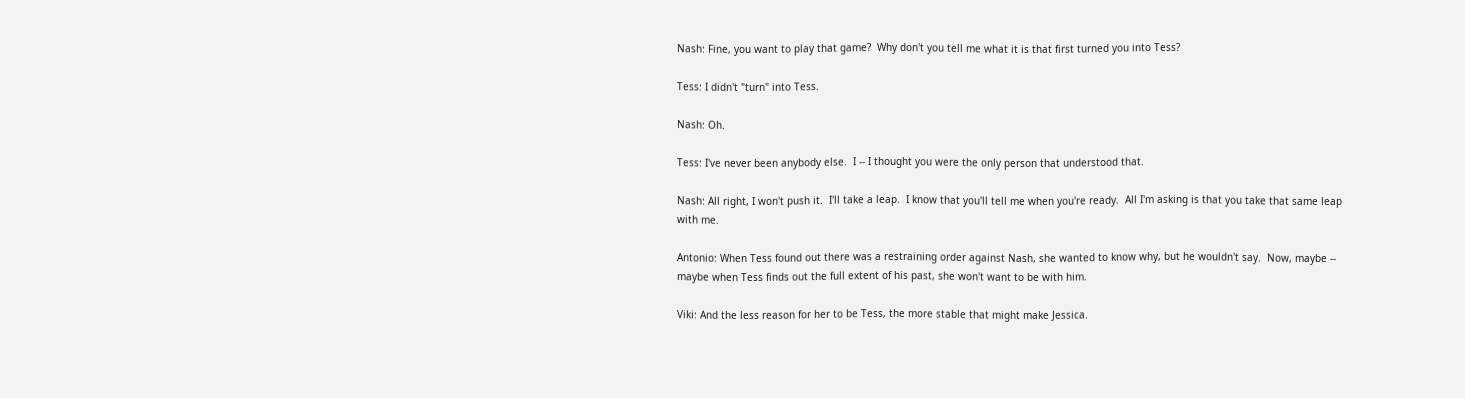Nash: Fine, you want to play that game?  Why don't you tell me what it is that first turned you into Tess?

Tess: I didn't "turn" into Tess.

Nash: Oh.

Tess: I've never been anybody else.  I -- I thought you were the only person that understood that.

Nash: All right, I won't push it.  I'll take a leap.  I know that you'll tell me when you're ready.  All I'm asking is that you take that same leap with me.

Antonio: When Tess found out there was a restraining order against Nash, she wanted to know why, but he wouldn't say.  Now, maybe -- maybe when Tess finds out the full extent of his past, she won't want to be with him.

Viki: And the less reason for her to be Tess, the more stable that might make Jessica.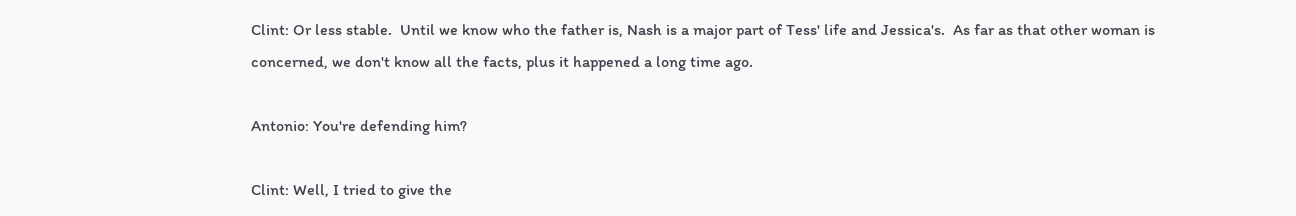Clint: Or less stable.  Until we know who the father is, Nash is a major part of Tess' life and Jessica's.  As far as that other woman is concerned, we don't know all the facts, plus it happened a long time ago.

Antonio: You're defending him?

Clint: Well, I tried to give the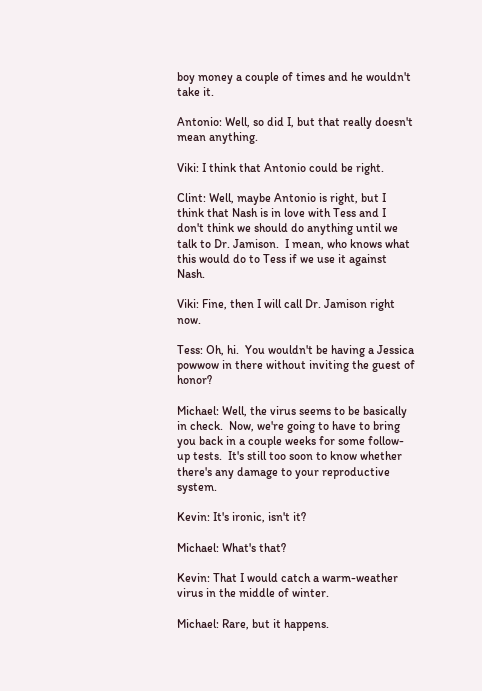boy money a couple of times and he wouldn't take it.

Antonio: Well, so did I, but that really doesn't mean anything.

Viki: I think that Antonio could be right.

Clint: Well, maybe Antonio is right, but I think that Nash is in love with Tess and I don't think we should do anything until we talk to Dr. Jamison.  I mean, who knows what this would do to Tess if we use it against Nash.

Viki: Fine, then I will call Dr. Jamison right now.

Tess: Oh, hi.  You wouldn't be having a Jessica powwow in there without inviting the guest of honor?

Michael: Well, the virus seems to be basically in check.  Now, we're going to have to bring you back in a couple weeks for some follow-up tests.  It's still too soon to know whether there's any damage to your reproductive system.

Kevin: It's ironic, isn't it?

Michael: What's that?

Kevin: That I would catch a warm-weather virus in the middle of winter.

Michael: Rare, but it happens.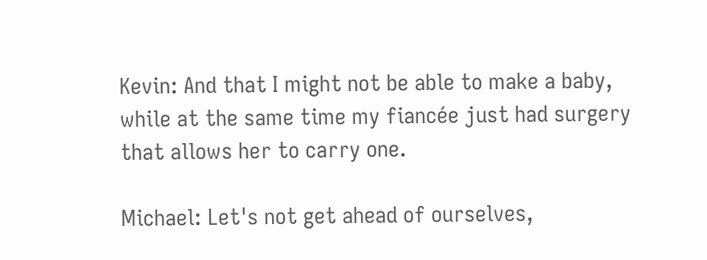Kevin: And that I might not be able to make a baby, while at the same time my fiancée just had surgery that allows her to carry one.

Michael: Let's not get ahead of ourselves,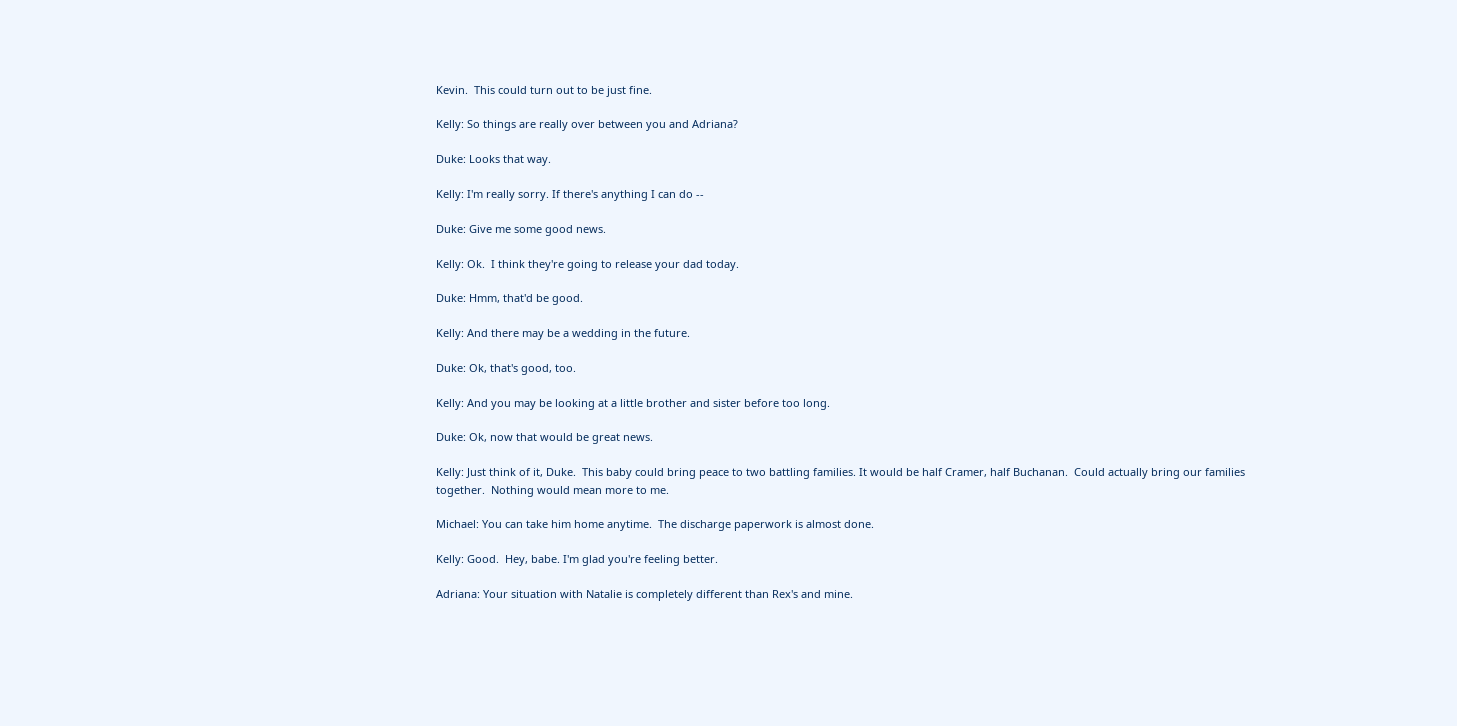Kevin.  This could turn out to be just fine.

Kelly: So things are really over between you and Adriana?

Duke: Looks that way.

Kelly: I'm really sorry. If there's anything I can do --

Duke: Give me some good news.

Kelly: Ok.  I think they're going to release your dad today.

Duke: Hmm, that'd be good.

Kelly: And there may be a wedding in the future.

Duke: Ok, that's good, too.

Kelly: And you may be looking at a little brother and sister before too long.

Duke: Ok, now that would be great news.

Kelly: Just think of it, Duke.  This baby could bring peace to two battling families. It would be half Cramer, half Buchanan.  Could actually bring our families together.  Nothing would mean more to me.

Michael: You can take him home anytime.  The discharge paperwork is almost done.

Kelly: Good.  Hey, babe. I'm glad you're feeling better.

Adriana: Your situation with Natalie is completely different than Rex's and mine.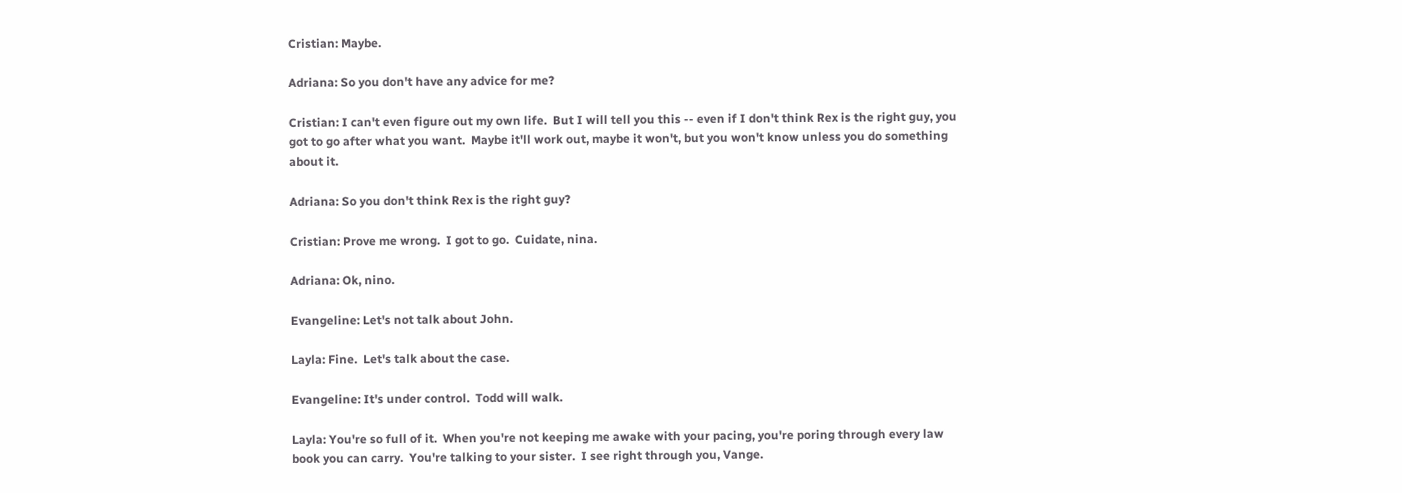Cristian: Maybe.

Adriana: So you don't have any advice for me?

Cristian: I can't even figure out my own life.  But I will tell you this -- even if I don't think Rex is the right guy, you got to go after what you want.  Maybe it'll work out, maybe it won't, but you won't know unless you do something about it.

Adriana: So you don't think Rex is the right guy?

Cristian: Prove me wrong.  I got to go.  Cuidate, nina.

Adriana: Ok, nino.

Evangeline: Let's not talk about John.

Layla: Fine.  Let's talk about the case.

Evangeline: It's under control.  Todd will walk.

Layla: You're so full of it.  When you're not keeping me awake with your pacing, you're poring through every law book you can carry.  You're talking to your sister.  I see right through you, Vange.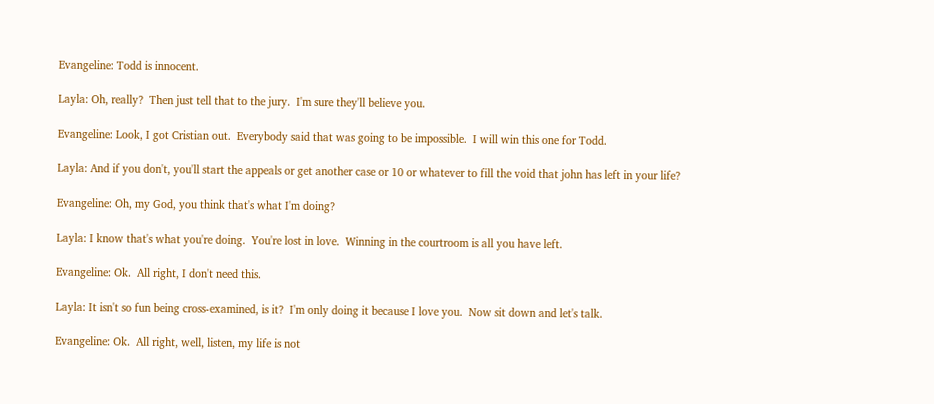Evangeline: Todd is innocent.

Layla: Oh, really?  Then just tell that to the jury.  I'm sure they'll believe you.

Evangeline: Look, I got Cristian out.  Everybody said that was going to be impossible.  I will win this one for Todd.

Layla: And if you don't, you'll start the appeals or get another case or 10 or whatever to fill the void that john has left in your life?

Evangeline: Oh, my God, you think that's what I'm doing?

Layla: I know that's what you're doing.  You're lost in love.  Winning in the courtroom is all you have left.

Evangeline: Ok.  All right, I don't need this.

Layla: It isn't so fun being cross-examined, is it?  I'm only doing it because I love you.  Now sit down and let's talk.

Evangeline: Ok.  All right, well, listen, my life is not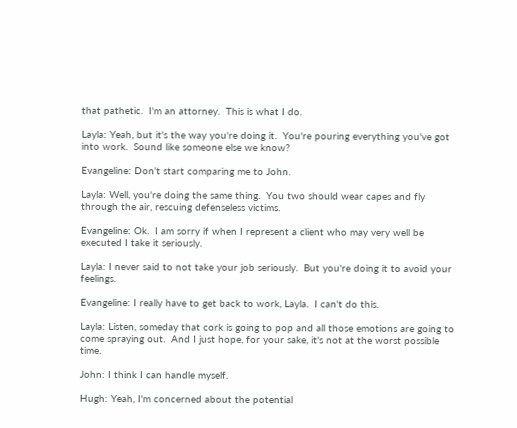that pathetic.  I'm an attorney.  This is what I do.

Layla: Yeah, but it's the way you're doing it.  You're pouring everything you've got into work.  Sound like someone else we know?

Evangeline: Don't start comparing me to John.

Layla: Well, you're doing the same thing.  You two should wear capes and fly through the air, rescuing defenseless victims.

Evangeline: Ok.  I am sorry if when I represent a client who may very well be executed I take it seriously.

Layla: I never said to not take your job seriously.  But you're doing it to avoid your feelings.

Evangeline: I really have to get back to work, Layla.  I can't do this.

Layla: Listen, someday that cork is going to pop and all those emotions are going to come spraying out.  And I just hope, for your sake, it's not at the worst possible time.

John: I think I can handle myself.

Hugh: Yeah, I'm concerned about the potential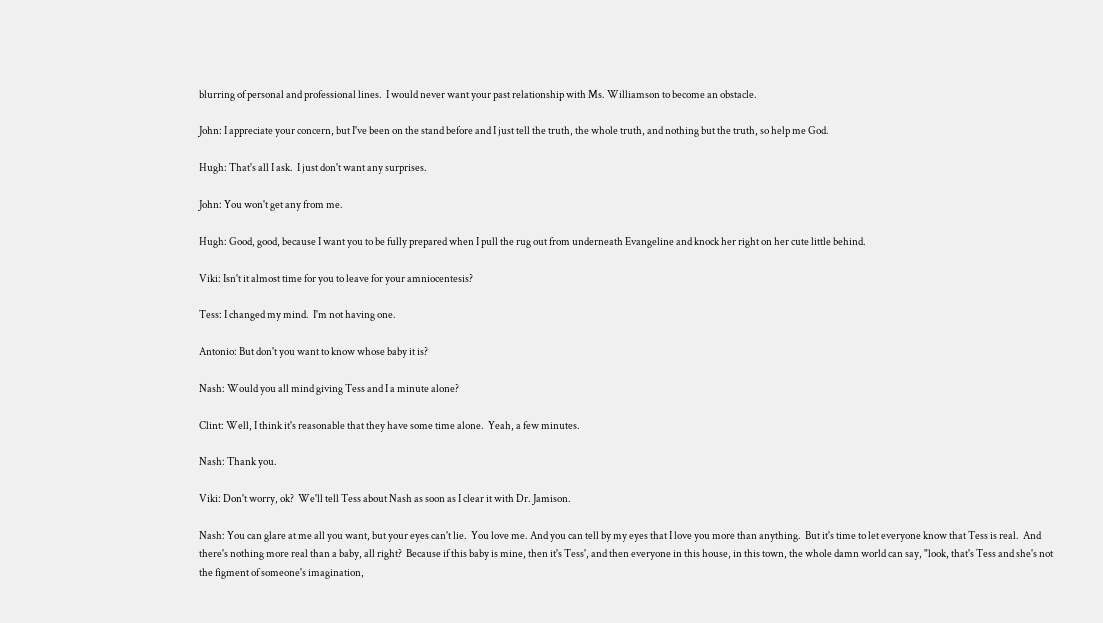blurring of personal and professional lines.  I would never want your past relationship with Ms. Williamson to become an obstacle.

John: I appreciate your concern, but I've been on the stand before and I just tell the truth, the whole truth, and nothing but the truth, so help me God.

Hugh: That's all I ask.  I just don't want any surprises.

John: You won't get any from me.

Hugh: Good, good, because I want you to be fully prepared when I pull the rug out from underneath Evangeline and knock her right on her cute little behind.

Viki: Isn't it almost time for you to leave for your amniocentesis?

Tess: I changed my mind.  I'm not having one.

Antonio: But don't you want to know whose baby it is?

Nash: Would you all mind giving Tess and I a minute alone?

Clint: Well, I think it's reasonable that they have some time alone.  Yeah, a few minutes.

Nash: Thank you.

Viki: Don't worry, ok?  We'll tell Tess about Nash as soon as I clear it with Dr. Jamison.

Nash: You can glare at me all you want, but your eyes can't lie.  You love me. And you can tell by my eyes that I love you more than anything.  But it's time to let everyone know that Tess is real.  And there's nothing more real than a baby, all right?  Because if this baby is mine, then it's Tess', and then everyone in this house, in this town, the whole damn world can say, "look, that's Tess and she's not the figment of someone's imagination,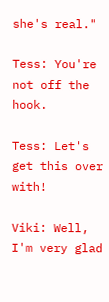she's real."

Tess: You're not off the hook.

Tess: Let's get this over with!

Viki: Well, I'm very glad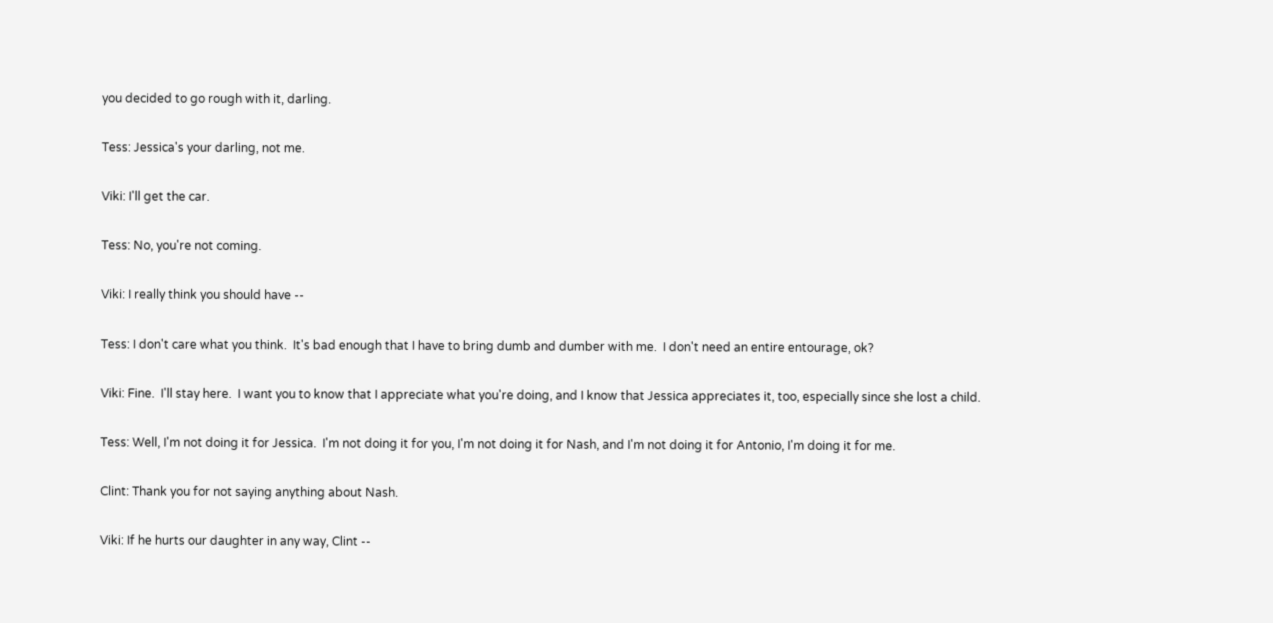you decided to go rough with it, darling.

Tess: Jessica's your darling, not me.

Viki: I'll get the car.

Tess: No, you're not coming.

Viki: I really think you should have --

Tess: I don't care what you think.  It's bad enough that I have to bring dumb and dumber with me.  I don't need an entire entourage, ok?

Viki: Fine.  I'll stay here.  I want you to know that I appreciate what you're doing, and I know that Jessica appreciates it, too, especially since she lost a child.

Tess: Well, I'm not doing it for Jessica.  I'm not doing it for you, I'm not doing it for Nash, and I'm not doing it for Antonio, I'm doing it for me.

Clint: Thank you for not saying anything about Nash.

Viki: If he hurts our daughter in any way, Clint --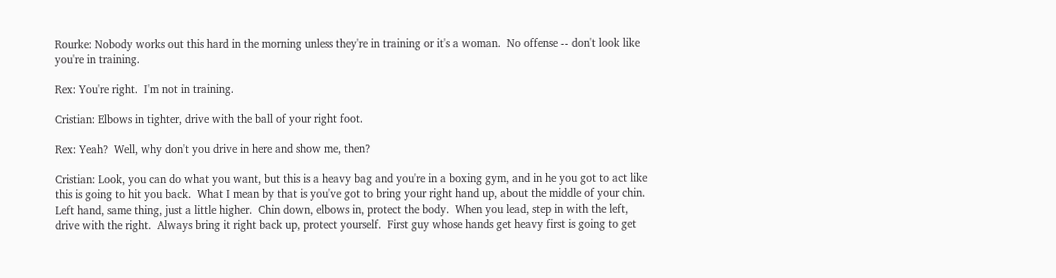Rourke: Nobody works out this hard in the morning unless they're in training or it's a woman.  No offense -- don't look like you're in training.

Rex: You're right.  I'm not in training.

Cristian: Elbows in tighter, drive with the ball of your right foot.

Rex: Yeah?  Well, why don't you drive in here and show me, then?

Cristian: Look, you can do what you want, but this is a heavy bag and you're in a boxing gym, and in he you got to act like this is going to hit you back.  What I mean by that is you've got to bring your right hand up, about the middle of your chin.  Left hand, same thing, just a little higher.  Chin down, elbows in, protect the body.  When you lead, step in with the left, drive with the right.  Always bring it right back up, protect yourself.  First guy whose hands get heavy first is going to get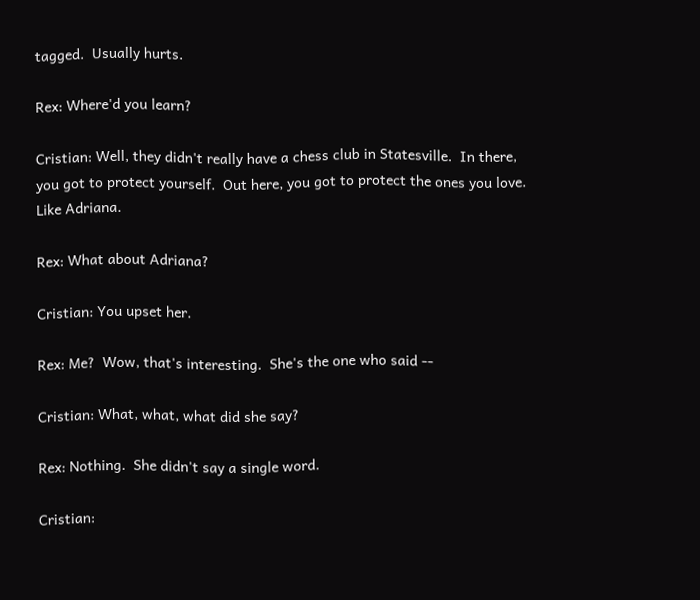tagged.  Usually hurts.

Rex: Where'd you learn?

Cristian: Well, they didn't really have a chess club in Statesville.  In there, you got to protect yourself.  Out here, you got to protect the ones you love.  Like Adriana.

Rex: What about Adriana?

Cristian: You upset her.

Rex: Me?  Wow, that's interesting.  She's the one who said --

Cristian: What, what, what did she say?

Rex: Nothing.  She didn't say a single word.

Cristian: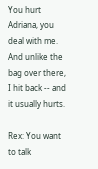You hurt Adriana, you deal with me.  And unlike the bag over there, I hit back -- and it usually hurts.

Rex: You want to talk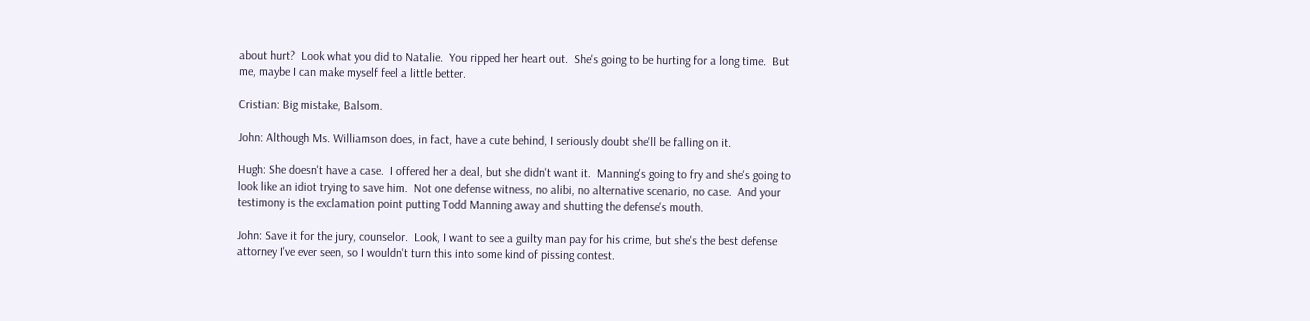about hurt?  Look what you did to Natalie.  You ripped her heart out.  She's going to be hurting for a long time.  But me, maybe I can make myself feel a little better.

Cristian: Big mistake, Balsom.

John: Although Ms. Williamson does, in fact, have a cute behind, I seriously doubt she'll be falling on it.

Hugh: She doesn't have a case.  I offered her a deal, but she didn't want it.  Manning's going to fry and she's going to look like an idiot trying to save him.  Not one defense witness, no alibi, no alternative scenario, no case.  And your testimony is the exclamation point putting Todd Manning away and shutting the defense's mouth.

John: Save it for the jury, counselor.  Look, I want to see a guilty man pay for his crime, but she's the best defense attorney I've ever seen, so I wouldn't turn this into some kind of pissing contest.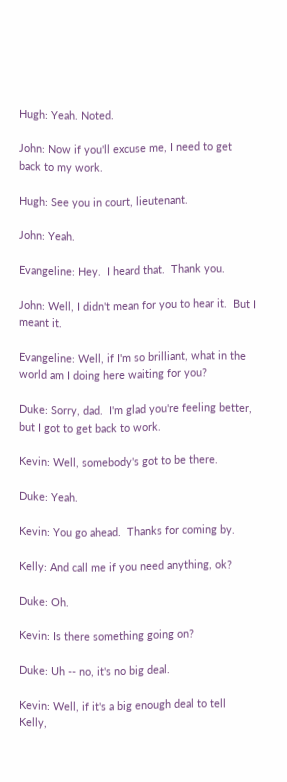Hugh: Yeah. Noted.

John: Now if you'll excuse me, I need to get back to my work.

Hugh: See you in court, lieutenant.

John: Yeah.

Evangeline: Hey.  I heard that.  Thank you.

John: Well, I didn't mean for you to hear it.  But I meant it.

Evangeline: Well, if I'm so brilliant, what in the world am I doing here waiting for you?

Duke: Sorry, dad.  I'm glad you're feeling better, but I got to get back to work.

Kevin: Well, somebody's got to be there.

Duke: Yeah.

Kevin: You go ahead.  Thanks for coming by.

Kelly: And call me if you need anything, ok?

Duke: Oh.

Kevin: Is there something going on?

Duke: Uh -- no, it's no big deal.

Kevin: Well, if it's a big enough deal to tell Kelly,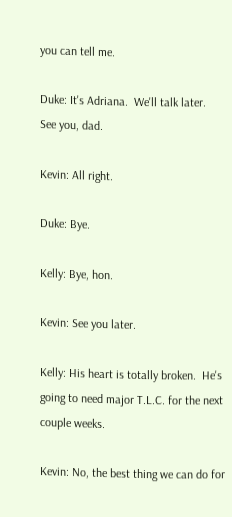you can tell me.

Duke: It's Adriana.  We'll talk later.  See you, dad.

Kevin: All right.

Duke: Bye.

Kelly: Bye, hon.

Kevin: See you later.

Kelly: His heart is totally broken.  He's going to need major T.L.C. for the next couple weeks.

Kevin: No, the best thing we can do for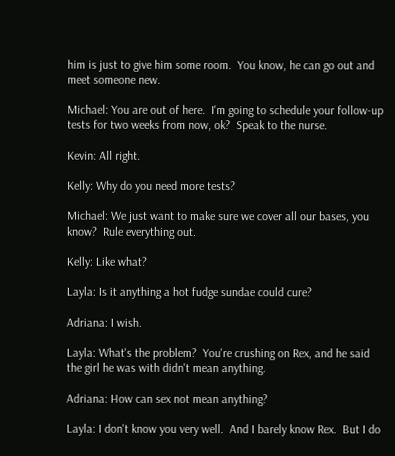him is just to give him some room.  You know, he can go out and meet someone new.

Michael: You are out of here.  I'm going to schedule your follow-up tests for two weeks from now, ok?  Speak to the nurse.

Kevin: All right.

Kelly: Why do you need more tests?

Michael: We just want to make sure we cover all our bases, you know?  Rule everything out.

Kelly: Like what?

Layla: Is it anything a hot fudge sundae could cure?

Adriana: I wish.

Layla: What's the problem?  You're crushing on Rex, and he said the girl he was with didn't mean anything.

Adriana: How can sex not mean anything?

Layla: I don't know you very well.  And I barely know Rex.  But I do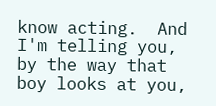know acting.  And I'm telling you, by the way that boy looks at you,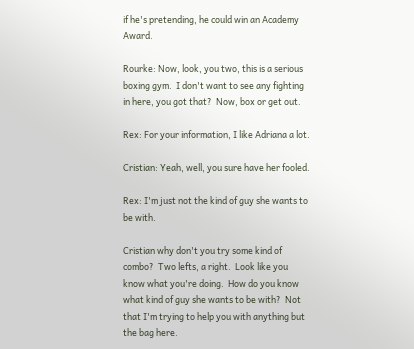if he's pretending, he could win an Academy Award.

Rourke: Now, look, you two, this is a serious boxing gym.  I don't want to see any fighting in here, you got that?  Now, box or get out.

Rex: For your information, I like Adriana a lot.

Cristian: Yeah, well, you sure have her fooled.

Rex: I'm just not the kind of guy she wants to be with.

Cristian why don't you try some kind of combo?  Two lefts, a right.  Look like you know what you're doing.  How do you know what kind of guy she wants to be with?  Not that I'm trying to help you with anything but the bag here.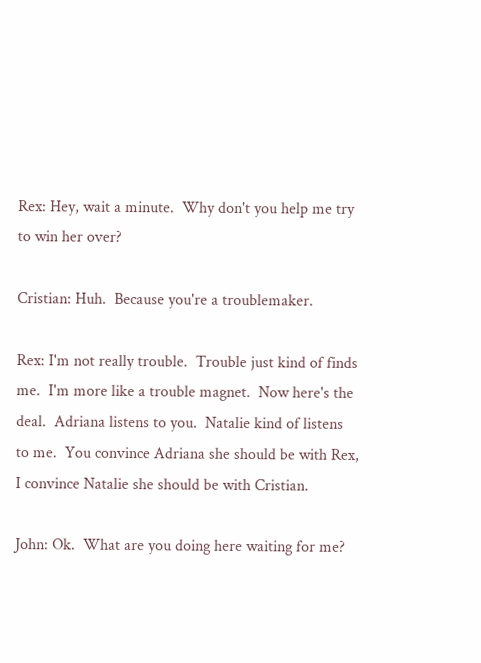Rex: Hey, wait a minute.  Why don't you help me try to win her over?

Cristian: Huh.  Because you're a troublemaker.

Rex: I'm not really trouble.  Trouble just kind of finds me.  I'm more like a trouble magnet.  Now here's the deal.  Adriana listens to you.  Natalie kind of listens to me.  You convince Adriana she should be with Rex, I convince Natalie she should be with Cristian.

John: Ok.  What are you doing here waiting for me?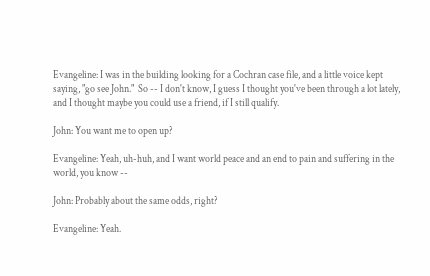Evangeline: I was in the building looking for a Cochran case file, and a little voice kept saying, "go see John."  So -- I don't know, I guess I thought you've been through a lot lately, and I thought maybe you could use a friend, if I still qualify.

John: You want me to open up?

Evangeline: Yeah, uh-huh, and I want world peace and an end to pain and suffering in the world, you know --

John: Probably about the same odds, right?

Evangeline: Yeah.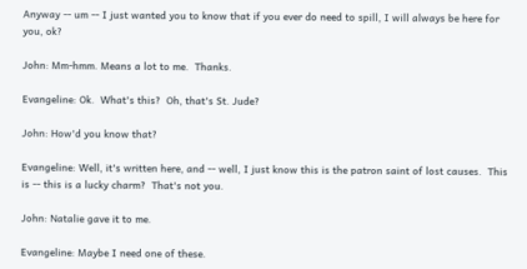Anyway -- um -- I just wanted you to know that if you ever do need to spill, I will always be here for you, ok?

John: Mm-hmm. Means a lot to me.  Thanks.

Evangeline: Ok.  What's this?  Oh, that's St. Jude?

John: How'd you know that?

Evangeline: Well, it's written here, and -- well, I just know this is the patron saint of lost causes.  This is -- this is a lucky charm?  That's not you.

John: Natalie gave it to me.

Evangeline: Maybe I need one of these.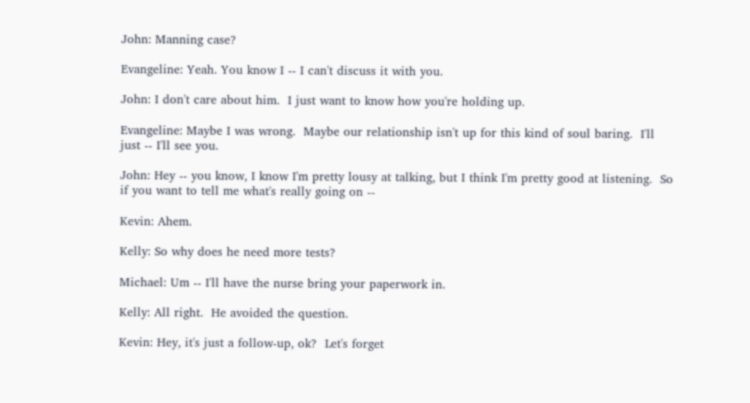John: Manning case?

Evangeline: Yeah. You know I -- I can't discuss it with you.

John: I don't care about him.  I just want to know how you're holding up.

Evangeline: Maybe I was wrong.  Maybe our relationship isn't up for this kind of soul baring.  I'll just -- I'll see you.

John: Hey -- you know, I know I'm pretty lousy at talking, but I think I'm pretty good at listening.  So if you want to tell me what's really going on --

Kevin: Ahem.

Kelly: So why does he need more tests?

Michael: Um -- I'll have the nurse bring your paperwork in.

Kelly: All right.  He avoided the question.

Kevin: Hey, it's just a follow-up, ok?  Let's forget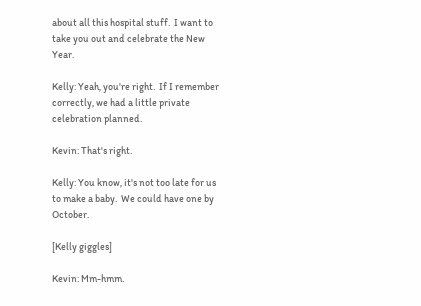about all this hospital stuff.  I want to take you out and celebrate the New Year.

Kelly: Yeah, you're right.  If I remember correctly, we had a little private celebration planned.

Kevin: That's right.

Kelly: You know, it's not too late for us to make a baby.  We could have one by October.

[Kelly giggles]

Kevin: Mm-hmm.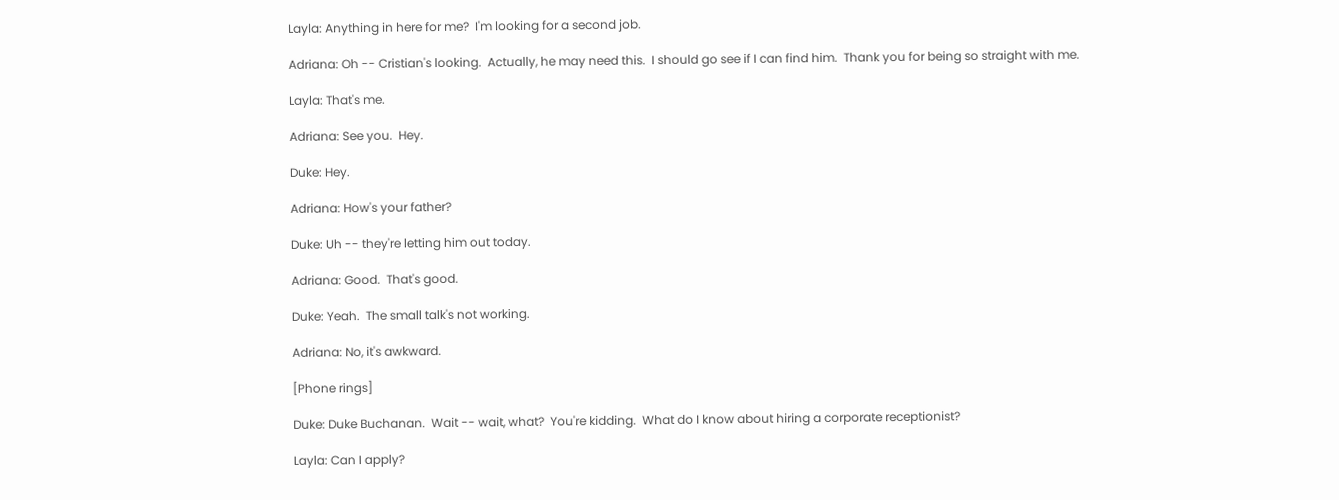Layla: Anything in here for me?  I'm looking for a second job.

Adriana: Oh -- Cristian's looking.  Actually, he may need this.  I should go see if I can find him.  Thank you for being so straight with me.

Layla: That's me.

Adriana: See you.  Hey.

Duke: Hey.

Adriana: How's your father?

Duke: Uh -- they're letting him out today.

Adriana: Good.  That's good.

Duke: Yeah.  The small talk's not working.

Adriana: No, it's awkward.

[Phone rings]

Duke: Duke Buchanan.  Wait -- wait, what?  You're kidding.  What do I know about hiring a corporate receptionist?

Layla: Can I apply?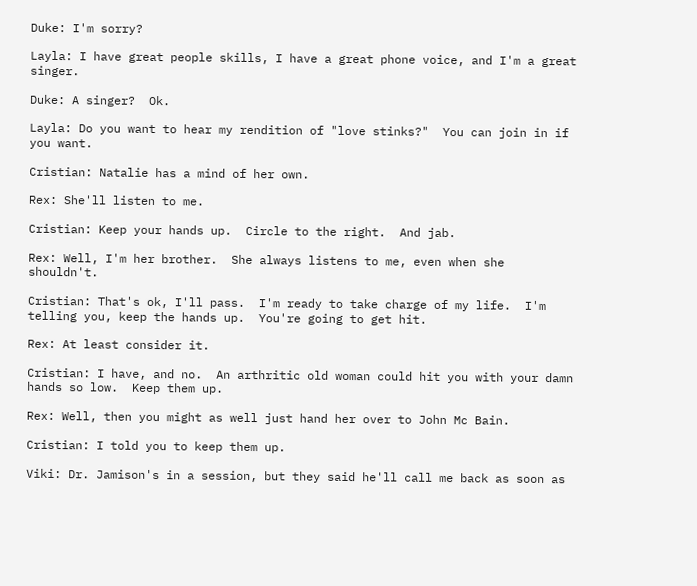Duke: I'm sorry?

Layla: I have great people skills, I have a great phone voice, and I'm a great singer.

Duke: A singer?  Ok.

Layla: Do you want to hear my rendition of "love stinks?"  You can join in if you want.

Cristian: Natalie has a mind of her own.

Rex: She'll listen to me.

Cristian: Keep your hands up.  Circle to the right.  And jab.

Rex: Well, I'm her brother.  She always listens to me, even when she shouldn't.

Cristian: That's ok, I'll pass.  I'm ready to take charge of my life.  I'm telling you, keep the hands up.  You're going to get hit.

Rex: At least consider it.

Cristian: I have, and no.  An arthritic old woman could hit you with your damn hands so low.  Keep them up.

Rex: Well, then you might as well just hand her over to John Mc Bain.

Cristian: I told you to keep them up.

Viki: Dr. Jamison's in a session, but they said he'll call me back as soon as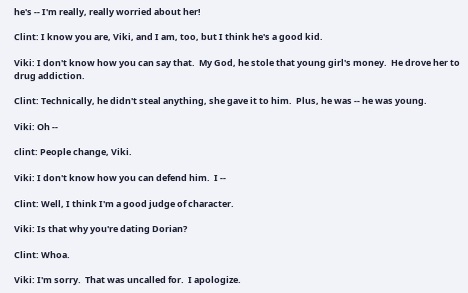he's -- I'm really, really worried about her!

Clint: I know you are, Viki, and I am, too, but I think he's a good kid.

Viki: I don't know how you can say that.  My God, he stole that young girl's money.  He drove her to drug addiction.

Clint: Technically, he didn't steal anything, she gave it to him.  Plus, he was -- he was young.

Viki: Oh --

clint: People change, Viki.

Viki: I don't know how you can defend him.  I --

Clint: Well, I think I'm a good judge of character.

Viki: Is that why you're dating Dorian?

Clint: Whoa.

Viki: I'm sorry.  That was uncalled for.  I apologize.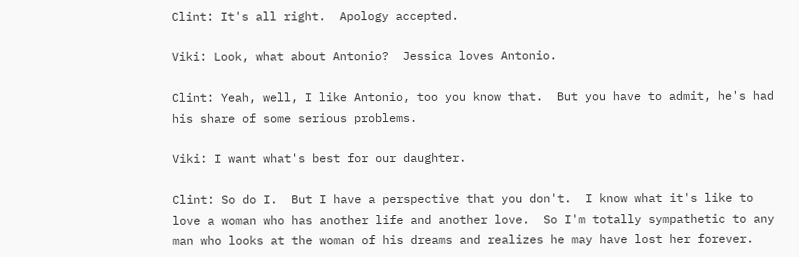Clint: It's all right.  Apology accepted.

Viki: Look, what about Antonio?  Jessica loves Antonio.

Clint: Yeah, well, I like Antonio, too you know that.  But you have to admit, he's had his share of some serious problems.

Viki: I want what's best for our daughter.

Clint: So do I.  But I have a perspective that you don't.  I know what it's like to love a woman who has another life and another love.  So I'm totally sympathetic to any man who looks at the woman of his dreams and realizes he may have lost her forever.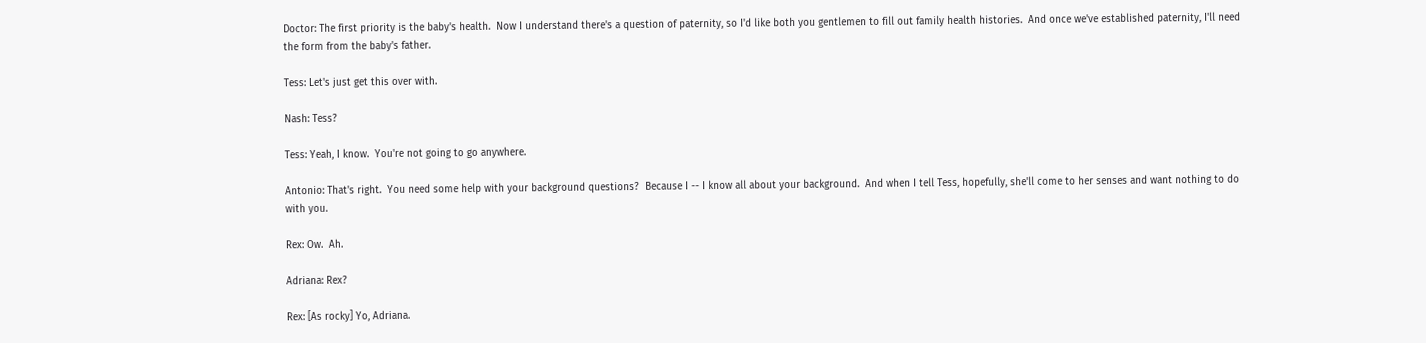Doctor: The first priority is the baby's health.  Now I understand there's a question of paternity, so I'd like both you gentlemen to fill out family health histories.  And once we've established paternity, I'll need the form from the baby's father.

Tess: Let's just get this over with.

Nash: Tess?

Tess: Yeah, I know.  You're not going to go anywhere.

Antonio: That's right.  You need some help with your background questions?  Because I -- I know all about your background.  And when I tell Tess, hopefully, she'll come to her senses and want nothing to do with you.

Rex: Ow.  Ah.

Adriana: Rex?

Rex: [As rocky] Yo, Adriana.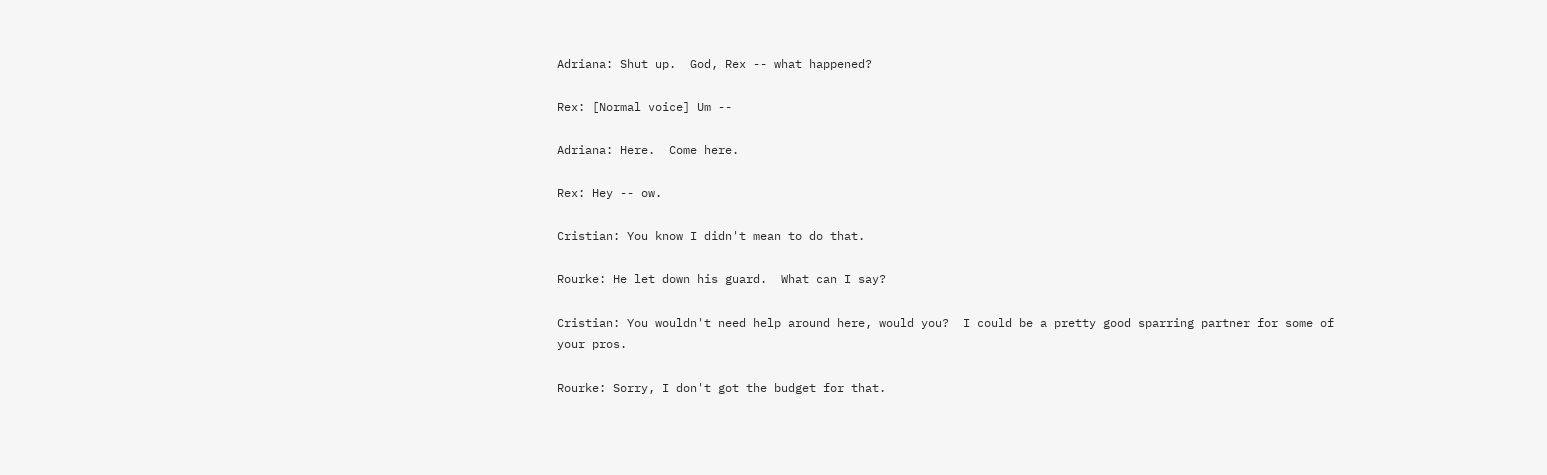Adriana: Shut up.  God, Rex -- what happened?

Rex: [Normal voice] Um --

Adriana: Here.  Come here.

Rex: Hey -- ow.

Cristian: You know I didn't mean to do that.

Rourke: He let down his guard.  What can I say?

Cristian: You wouldn't need help around here, would you?  I could be a pretty good sparring partner for some of your pros.

Rourke: Sorry, I don't got the budget for that.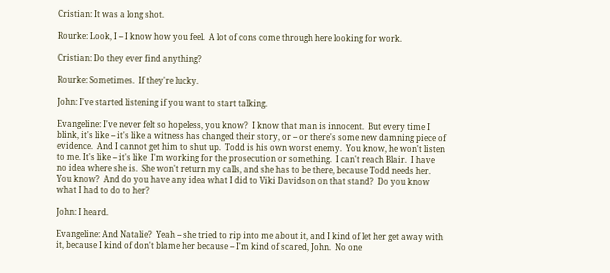Cristian: It was a long shot.

Rourke: Look, I -- I know how you feel.  A lot of cons come through here looking for work.

Cristian: Do they ever find anything?

Rourke: Sometimes.  If they're lucky.

John: I've started listening if you want to start talking.

Evangeline: I've never felt so hopeless, you know?  I know that man is innocent.  But every time I blink, it's like -- it's like a witness has changed their story, or -- or there's some new damning piece of evidence.  And I cannot get him to shut up.  Todd is his own worst enemy.  You know, he won't listen to me. It's like -- it's like  I'm working for the prosecution or something.  I can't reach Blair.  I have no idea where she is.  She won't return my calls, and she has to be there, because Todd needs her.  You know?  And do you have any idea what I did to Viki Davidson on that stand?  Do you know what I had to do to her?

John: I heard.

Evangeline: And Natalie?  Yeah -- she tried to rip into me about it, and I kind of let her get away with it, because I kind of don't blame her because -- I'm kind of scared, John.  No one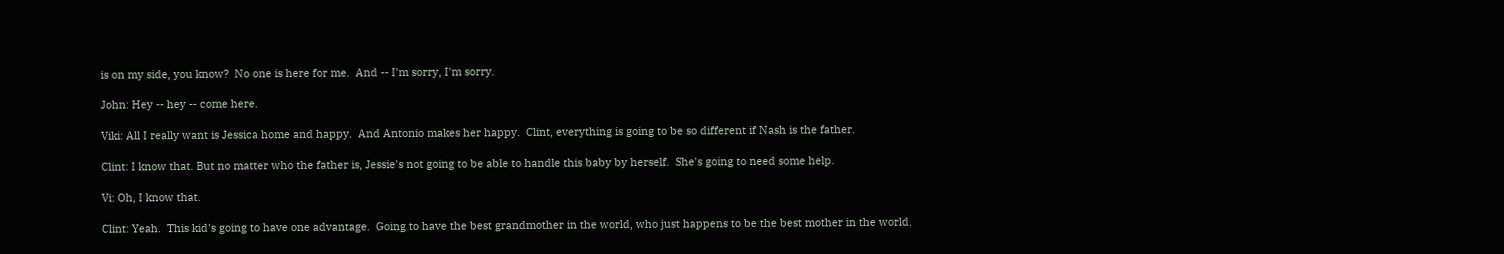is on my side, you know?  No one is here for me.  And -- I'm sorry, I'm sorry.

John: Hey -- hey -- come here.

Viki: All I really want is Jessica home and happy.  And Antonio makes her happy.  Clint, everything is going to be so different if Nash is the father.

Clint: I know that. But no matter who the father is, Jessie's not going to be able to handle this baby by herself.  She's going to need some help.

Vi: Oh, I know that.

Clint: Yeah.  This kid's going to have one advantage.  Going to have the best grandmother in the world, who just happens to be the best mother in the world.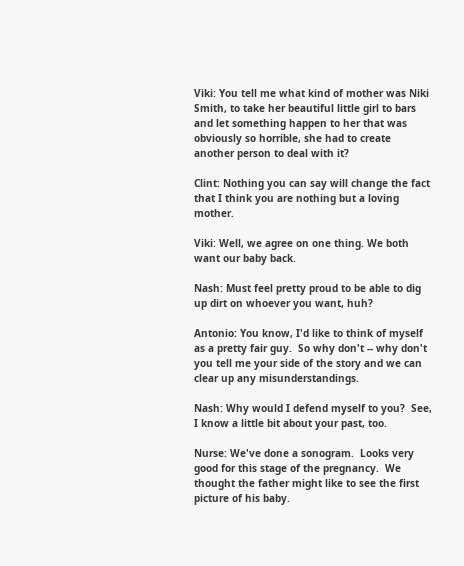Viki: You tell me what kind of mother was Niki Smith, to take her beautiful little girl to bars and let something happen to her that was obviously so horrible, she had to create another person to deal with it?

Clint: Nothing you can say will change the fact that I think you are nothing but a loving mother.

Viki: Well, we agree on one thing. We both want our baby back.

Nash: Must feel pretty proud to be able to dig up dirt on whoever you want, huh?

Antonio: You know, I'd like to think of myself as a pretty fair guy.  So why don't -- why don't you tell me your side of the story and we can clear up any misunderstandings.

Nash: Why would I defend myself to you?  See, I know a little bit about your past, too.

Nurse: We've done a sonogram.  Looks very good for this stage of the pregnancy.  We thought the father might like to see the first picture of his baby.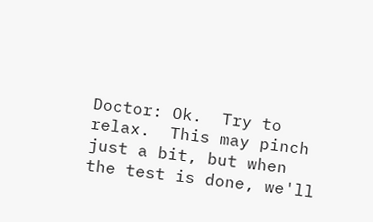Doctor: Ok.  Try to relax.  This may pinch just a bit, but when the test is done, we'll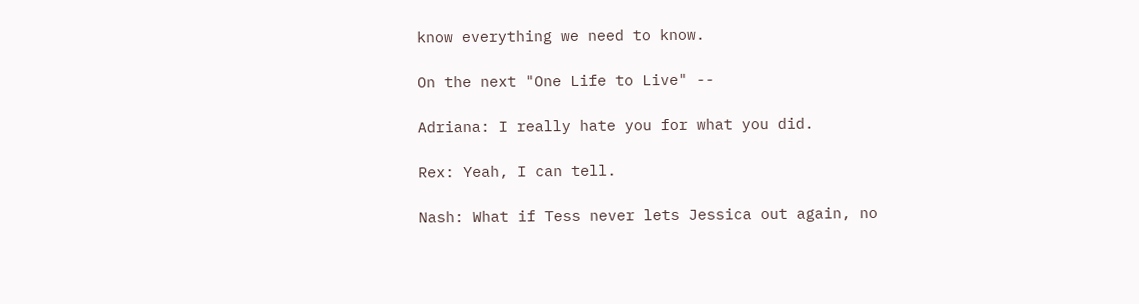know everything we need to know.

On the next "One Life to Live" --

Adriana: I really hate you for what you did.

Rex: Yeah, I can tell.

Nash: What if Tess never lets Jessica out again, no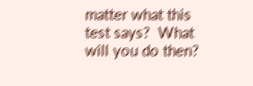matter what this test says?  What will you do then?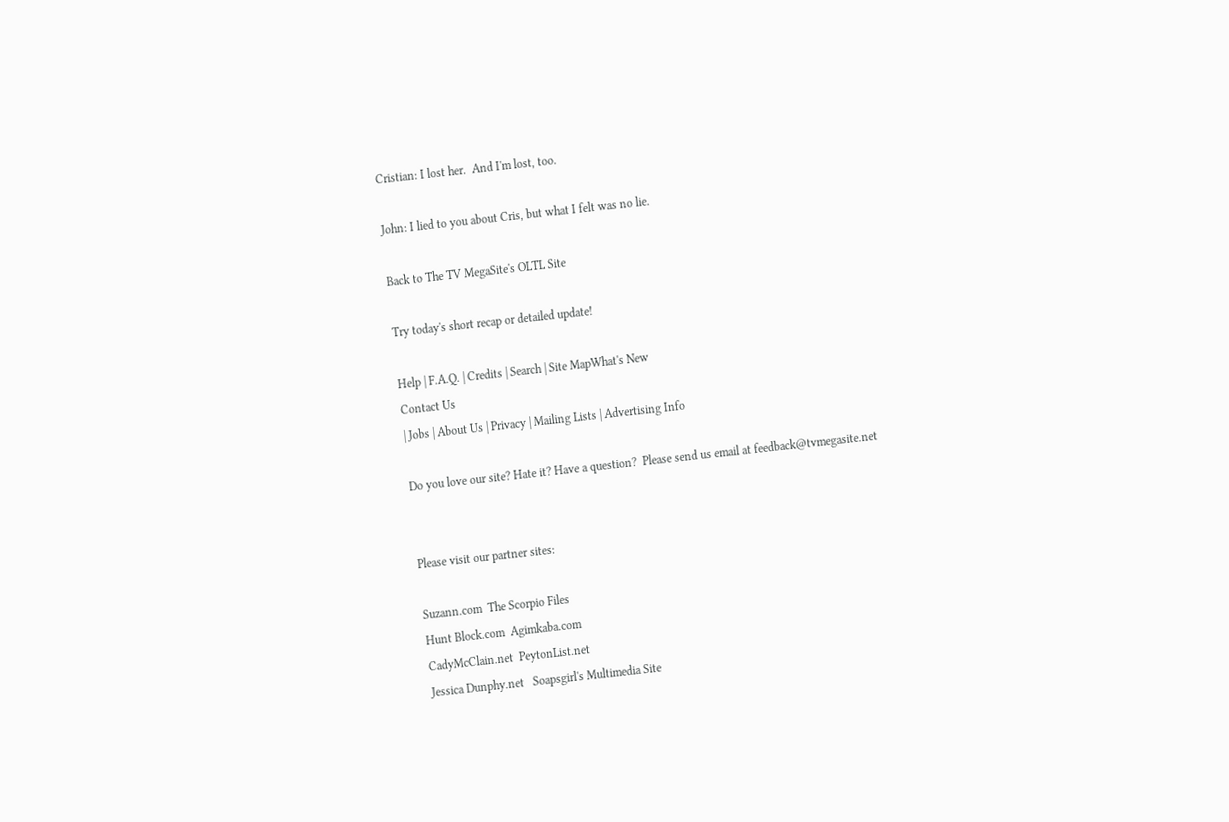Cristian: I lost her.  And I'm lost, too.

John: I lied to you about Cris, but what I felt was no lie.

Back to The TV MegaSite's OLTL Site

Try today's short recap or detailed update!

Help | F.A.Q. | Credits | Search | Site MapWhat's New
Contact Us
| Jobs | About Us | Privacy | Mailing Lists | Advertising Info

Do you love our site? Hate it? Have a question?  Please send us email at feedback@tvmegasite.net


Please visit our partner sites:

Suzann.com  The Scorpio Files
Hunt Block.com  Agimkaba.com
CadyMcClain.net  PeytonList.net
Jessica Dunphy.net   Soapsgirl's Multimedia Site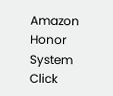Amazon Honor System Click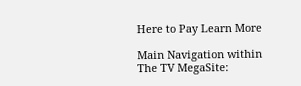Here to Pay Learn More

Main Navigation within The TV MegaSite: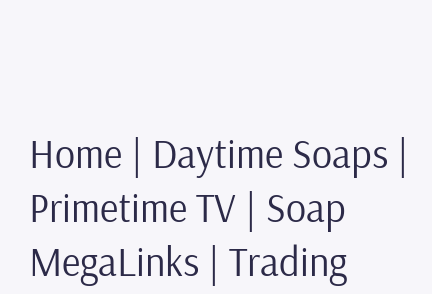Home | Daytime Soaps | Primetime TV | Soap MegaLinks | Trading